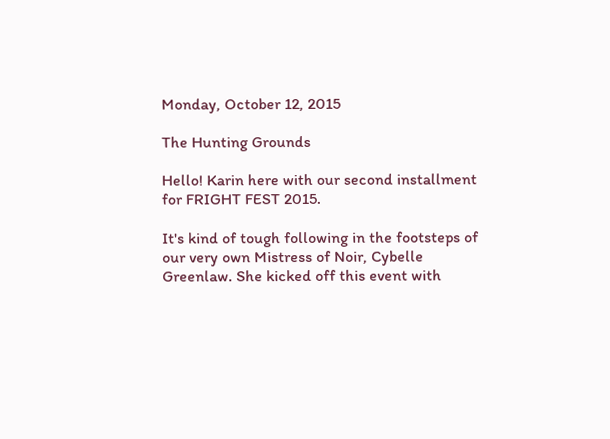Monday, October 12, 2015

The Hunting Grounds

Hello! Karin here with our second installment for FRIGHT FEST 2015.

It's kind of tough following in the footsteps of our very own Mistress of Noir, Cybelle Greenlaw. She kicked off this event with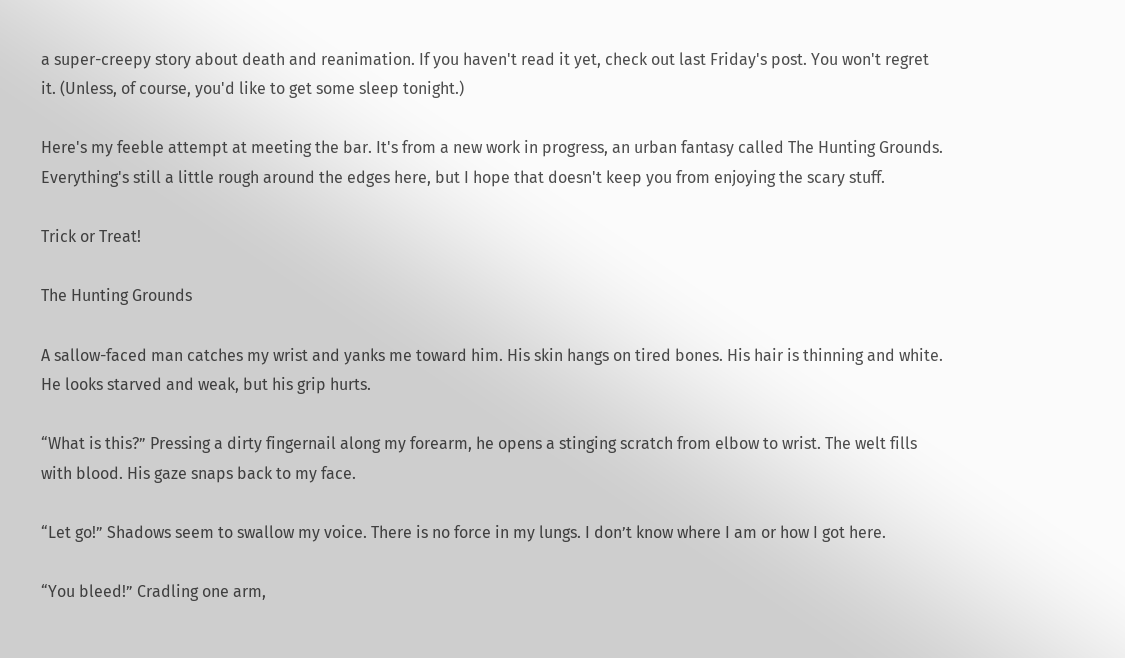a super-creepy story about death and reanimation. If you haven't read it yet, check out last Friday's post. You won't regret it. (Unless, of course, you'd like to get some sleep tonight.)

Here's my feeble attempt at meeting the bar. It's from a new work in progress, an urban fantasy called The Hunting Grounds. Everything's still a little rough around the edges here, but I hope that doesn't keep you from enjoying the scary stuff.

Trick or Treat!

The Hunting Grounds

A sallow-faced man catches my wrist and yanks me toward him. His skin hangs on tired bones. His hair is thinning and white. He looks starved and weak, but his grip hurts.

“What is this?” Pressing a dirty fingernail along my forearm, he opens a stinging scratch from elbow to wrist. The welt fills with blood. His gaze snaps back to my face.

“Let go!” Shadows seem to swallow my voice. There is no force in my lungs. I don’t know where I am or how I got here.

“You bleed!” Cradling one arm,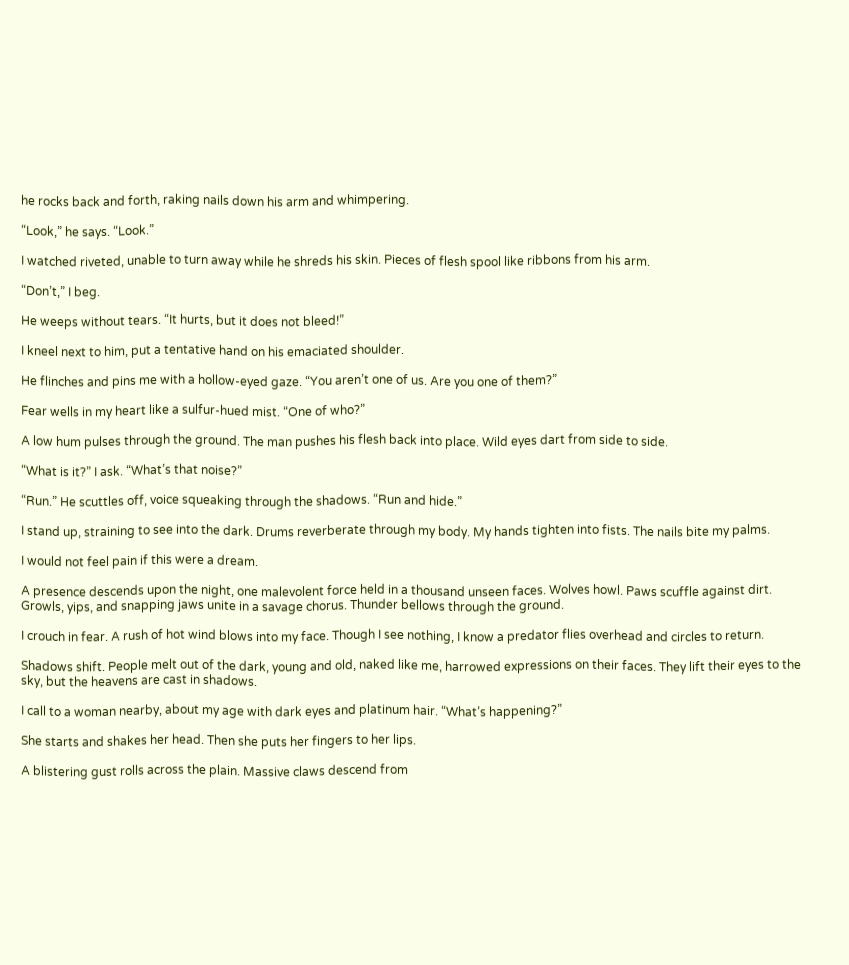he rocks back and forth, raking nails down his arm and whimpering.

“Look,” he says. “Look.”

I watched riveted, unable to turn away while he shreds his skin. Pieces of flesh spool like ribbons from his arm.

“Don’t,” I beg.

He weeps without tears. “It hurts, but it does not bleed!”

I kneel next to him, put a tentative hand on his emaciated shoulder.

He flinches and pins me with a hollow-eyed gaze. “You aren’t one of us. Are you one of them?”

Fear wells in my heart like a sulfur-hued mist. “One of who?”

A low hum pulses through the ground. The man pushes his flesh back into place. Wild eyes dart from side to side.

“What is it?” I ask. “What’s that noise?”

“Run.” He scuttles off, voice squeaking through the shadows. “Run and hide.”

I stand up, straining to see into the dark. Drums reverberate through my body. My hands tighten into fists. The nails bite my palms.

I would not feel pain if this were a dream.

A presence descends upon the night, one malevolent force held in a thousand unseen faces. Wolves howl. Paws scuffle against dirt. Growls, yips, and snapping jaws unite in a savage chorus. Thunder bellows through the ground.

I crouch in fear. A rush of hot wind blows into my face. Though I see nothing, I know a predator flies overhead and circles to return.

Shadows shift. People melt out of the dark, young and old, naked like me, harrowed expressions on their faces. They lift their eyes to the sky, but the heavens are cast in shadows.

I call to a woman nearby, about my age with dark eyes and platinum hair. “What’s happening?”

She starts and shakes her head. Then she puts her fingers to her lips.

A blistering gust rolls across the plain. Massive claws descend from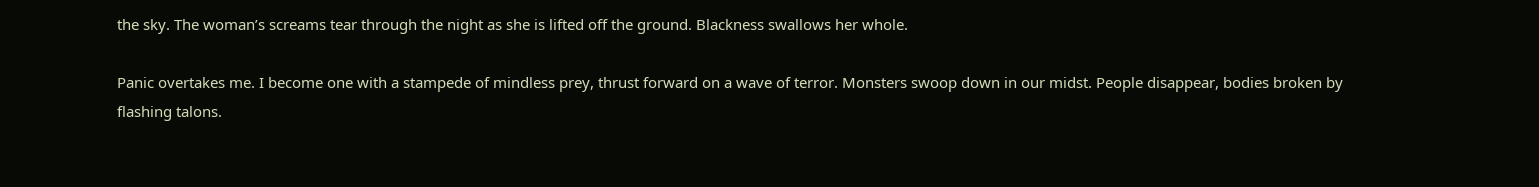the sky. The woman’s screams tear through the night as she is lifted off the ground. Blackness swallows her whole.

Panic overtakes me. I become one with a stampede of mindless prey, thrust forward on a wave of terror. Monsters swoop down in our midst. People disappear, bodies broken by flashing talons.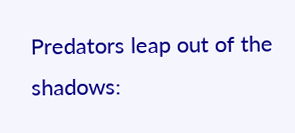Predators leap out of the shadows: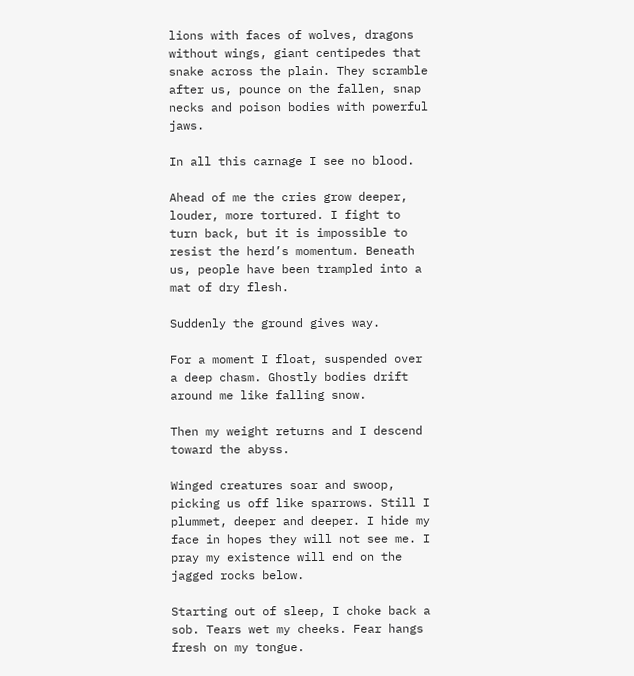lions with faces of wolves, dragons without wings, giant centipedes that snake across the plain. They scramble after us, pounce on the fallen, snap necks and poison bodies with powerful jaws.

In all this carnage I see no blood.

Ahead of me the cries grow deeper, louder, more tortured. I fight to turn back, but it is impossible to resist the herd’s momentum. Beneath us, people have been trampled into a mat of dry flesh.

Suddenly the ground gives way.

For a moment I float, suspended over a deep chasm. Ghostly bodies drift around me like falling snow.

Then my weight returns and I descend toward the abyss.

Winged creatures soar and swoop, picking us off like sparrows. Still I plummet, deeper and deeper. I hide my face in hopes they will not see me. I pray my existence will end on the jagged rocks below.

Starting out of sleep, I choke back a sob. Tears wet my cheeks. Fear hangs fresh on my tongue.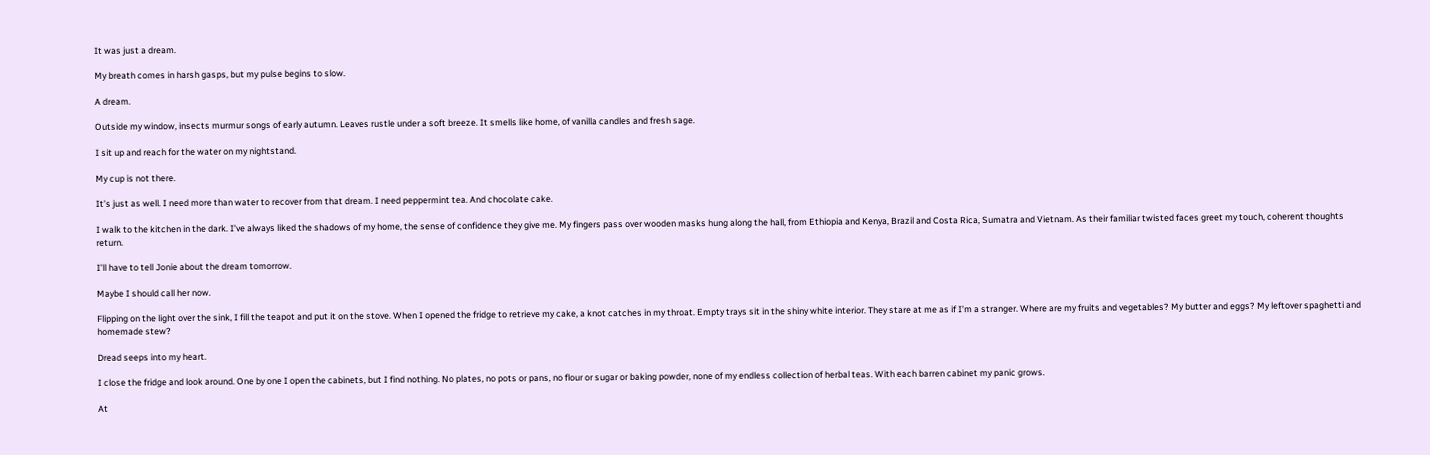It was just a dream.

My breath comes in harsh gasps, but my pulse begins to slow.

A dream.

Outside my window, insects murmur songs of early autumn. Leaves rustle under a soft breeze. It smells like home, of vanilla candles and fresh sage.

I sit up and reach for the water on my nightstand.

My cup is not there.

It’s just as well. I need more than water to recover from that dream. I need peppermint tea. And chocolate cake.

I walk to the kitchen in the dark. I’ve always liked the shadows of my home, the sense of confidence they give me. My fingers pass over wooden masks hung along the hall, from Ethiopia and Kenya, Brazil and Costa Rica, Sumatra and Vietnam. As their familiar twisted faces greet my touch, coherent thoughts return.

I’ll have to tell Jonie about the dream tomorrow.

Maybe I should call her now.

Flipping on the light over the sink, I fill the teapot and put it on the stove. When I opened the fridge to retrieve my cake, a knot catches in my throat. Empty trays sit in the shiny white interior. They stare at me as if I’m a stranger. Where are my fruits and vegetables? My butter and eggs? My leftover spaghetti and homemade stew?

Dread seeps into my heart.

I close the fridge and look around. One by one I open the cabinets, but I find nothing. No plates, no pots or pans, no flour or sugar or baking powder, none of my endless collection of herbal teas. With each barren cabinet my panic grows.

At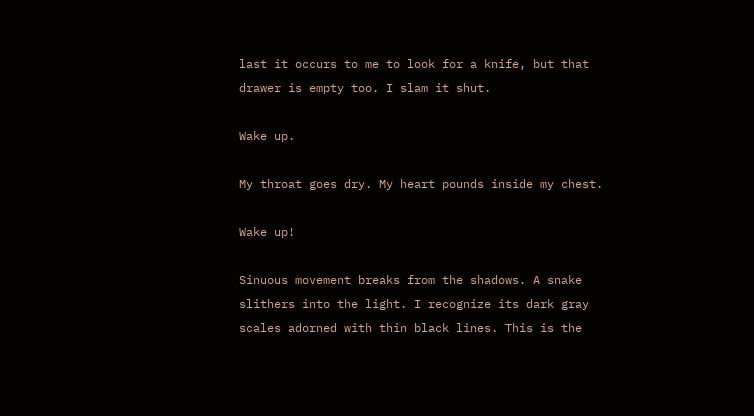last it occurs to me to look for a knife, but that drawer is empty too. I slam it shut.

Wake up.

My throat goes dry. My heart pounds inside my chest.

Wake up!

Sinuous movement breaks from the shadows. A snake slithers into the light. I recognize its dark gray scales adorned with thin black lines. This is the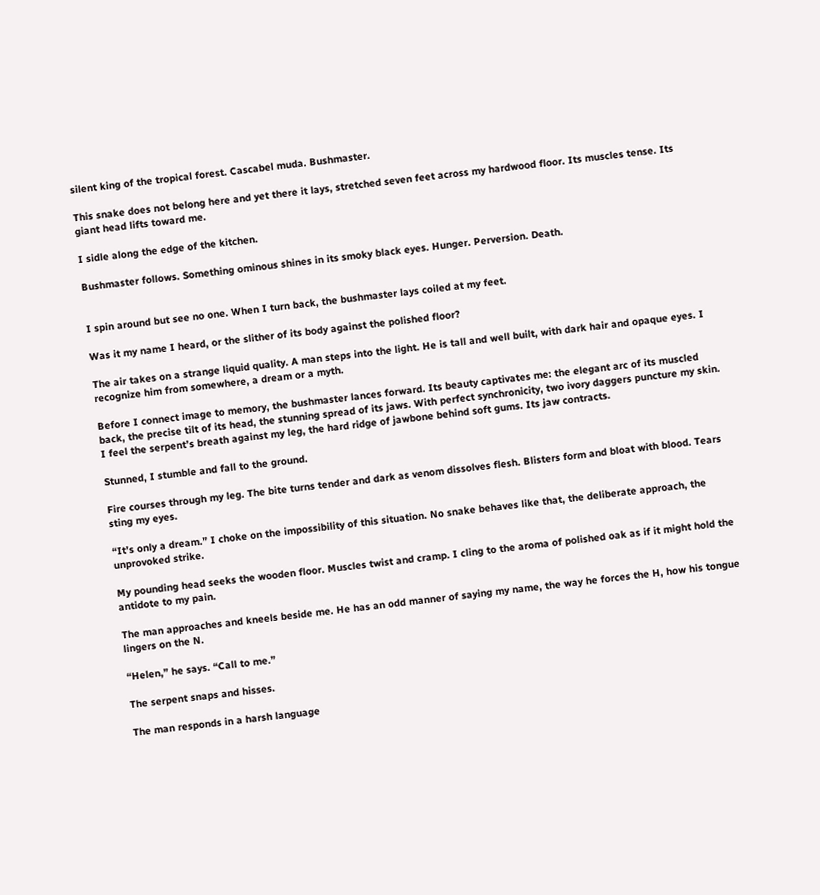silent king of the tropical forest. Cascabel muda. Bushmaster.

This snake does not belong here and yet there it lays, stretched seven feet across my hardwood floor. Its muscles tense. Its giant head lifts toward me.

I sidle along the edge of the kitchen.

Bushmaster follows. Something ominous shines in its smoky black eyes. Hunger. Perversion. Death.


I spin around but see no one. When I turn back, the bushmaster lays coiled at my feet.

Was it my name I heard, or the slither of its body against the polished floor?

The air takes on a strange liquid quality. A man steps into the light. He is tall and well built, with dark hair and opaque eyes. I recognize him from somewhere, a dream or a myth.

Before I connect image to memory, the bushmaster lances forward. Its beauty captivates me: the elegant arc of its muscled back, the precise tilt of its head, the stunning spread of its jaws. With perfect synchronicity, two ivory daggers puncture my skin. I feel the serpent’s breath against my leg, the hard ridge of jawbone behind soft gums. Its jaw contracts.

Stunned, I stumble and fall to the ground.

Fire courses through my leg. The bite turns tender and dark as venom dissolves flesh. Blisters form and bloat with blood. Tears sting my eyes.

“It’s only a dream.” I choke on the impossibility of this situation. No snake behaves like that, the deliberate approach, the unprovoked strike.

My pounding head seeks the wooden floor. Muscles twist and cramp. I cling to the aroma of polished oak as if it might hold the antidote to my pain.

The man approaches and kneels beside me. He has an odd manner of saying my name, the way he forces the H, how his tongue lingers on the N.

“Helen,” he says. “Call to me.”

The serpent snaps and hisses.

The man responds in a harsh language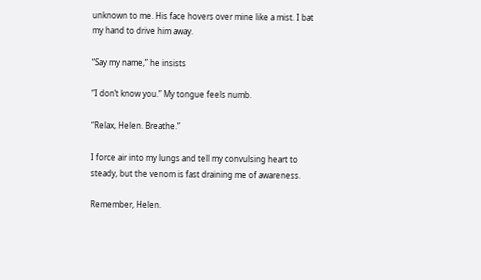unknown to me. His face hovers over mine like a mist. I bat my hand to drive him away.

“Say my name,” he insists

“I don’t know you.” My tongue feels numb.

“Relax, Helen. Breathe.”

I force air into my lungs and tell my convulsing heart to steady, but the venom is fast draining me of awareness.

Remember, Helen.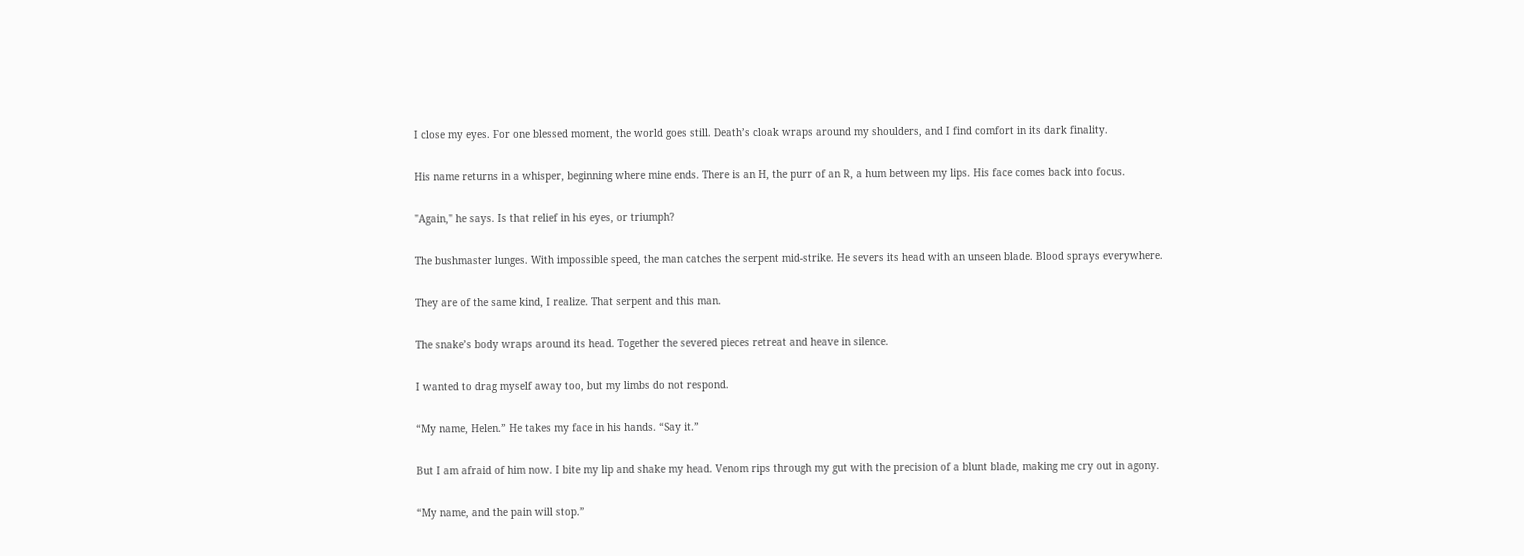I close my eyes. For one blessed moment, the world goes still. Death’s cloak wraps around my shoulders, and I find comfort in its dark finality.

His name returns in a whisper, beginning where mine ends. There is an H, the purr of an R, a hum between my lips. His face comes back into focus.

"Again," he says. Is that relief in his eyes, or triumph?

The bushmaster lunges. With impossible speed, the man catches the serpent mid-strike. He severs its head with an unseen blade. Blood sprays everywhere.

They are of the same kind, I realize. That serpent and this man.

The snake’s body wraps around its head. Together the severed pieces retreat and heave in silence.

I wanted to drag myself away too, but my limbs do not respond.

“My name, Helen.” He takes my face in his hands. “Say it.”

But I am afraid of him now. I bite my lip and shake my head. Venom rips through my gut with the precision of a blunt blade, making me cry out in agony.

“My name, and the pain will stop.”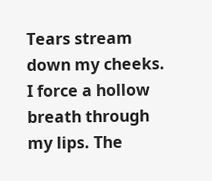Tears stream down my cheeks. I force a hollow breath through my lips. The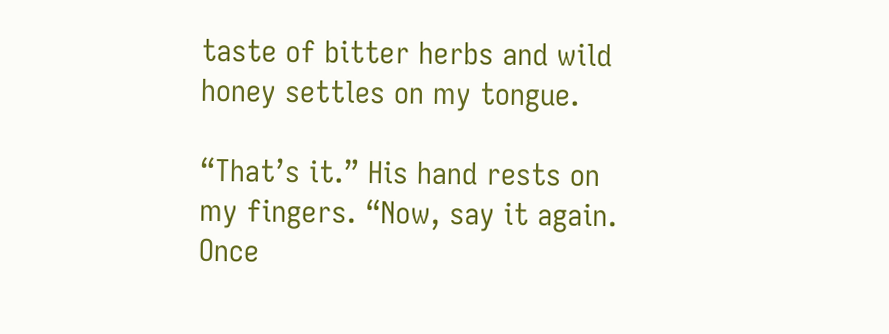taste of bitter herbs and wild honey settles on my tongue.

“That’s it.” His hand rests on my fingers. “Now, say it again. Once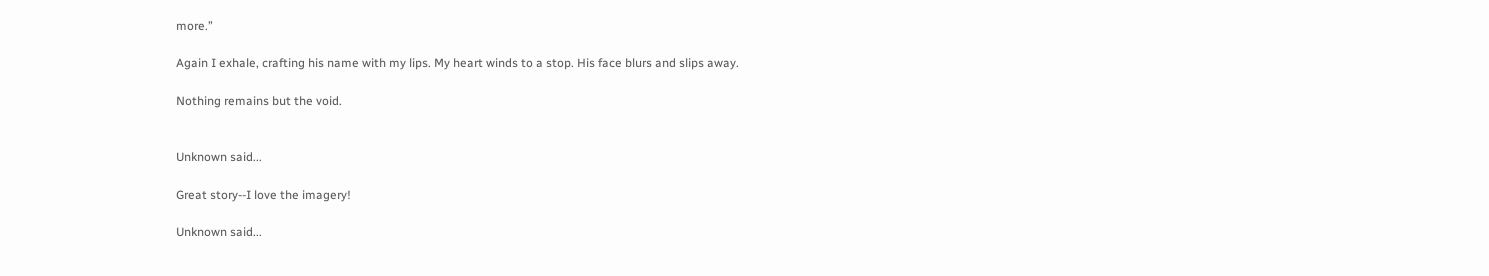more.”

Again I exhale, crafting his name with my lips. My heart winds to a stop. His face blurs and slips away.

Nothing remains but the void.


Unknown said...

Great story--I love the imagery!

Unknown said...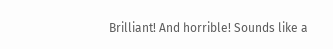Brilliant! And horrible! Sounds like a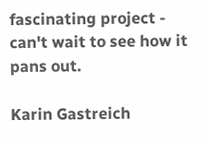fascinating project - can't wait to see how it pans out.

Karin Gastreich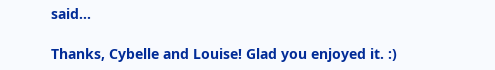said...

Thanks, Cybelle and Louise! Glad you enjoyed it. :)